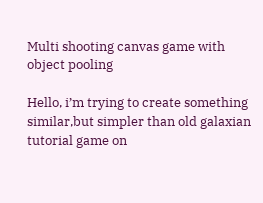Multi shooting canvas game with object pooling

Hello, i’m trying to create something similar,but simpler than old galaxian tutorial game on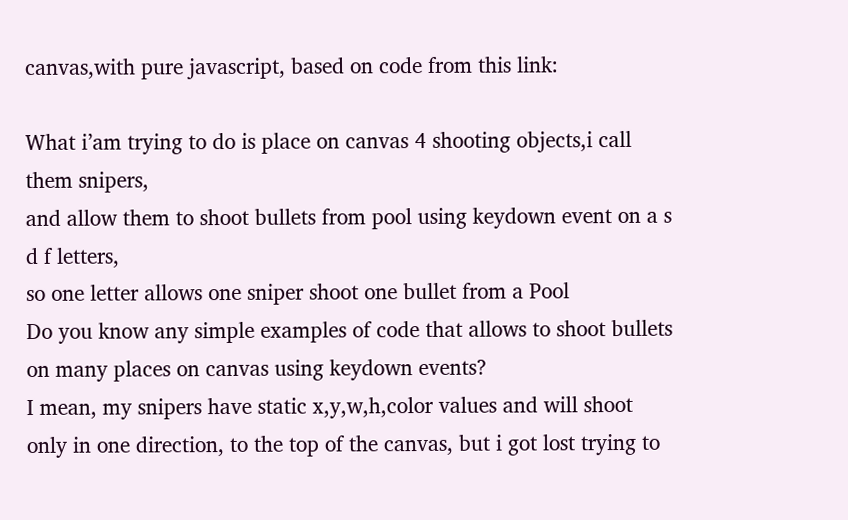canvas,with pure javascript, based on code from this link:

What i’am trying to do is place on canvas 4 shooting objects,i call them snipers,
and allow them to shoot bullets from pool using keydown event on a s d f letters,
so one letter allows one sniper shoot one bullet from a Pool
Do you know any simple examples of code that allows to shoot bullets on many places on canvas using keydown events?
I mean, my snipers have static x,y,w,h,color values and will shoot only in one direction, to the top of the canvas, but i got lost trying to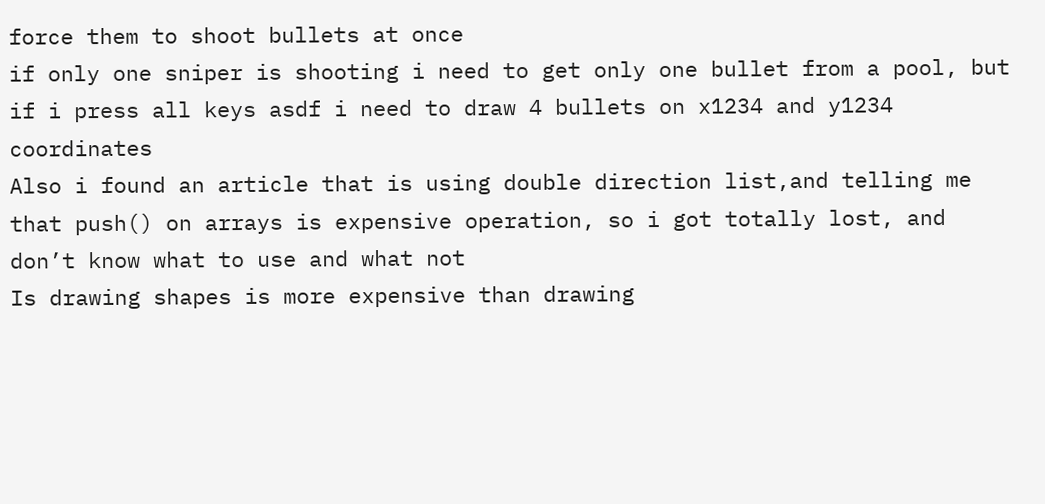force them to shoot bullets at once
if only one sniper is shooting i need to get only one bullet from a pool, but if i press all keys asdf i need to draw 4 bullets on x1234 and y1234 coordinates
Also i found an article that is using double direction list,and telling me that push() on arrays is expensive operation, so i got totally lost, and don’t know what to use and what not
Is drawing shapes is more expensive than drawing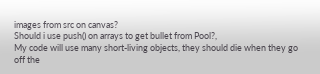images from src on canvas?
Should i use push() on arrays to get bullet from Pool?,
My code will use many short-living objects, they should die when they go off the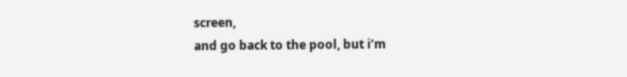screen,
and go back to the pool, but i’m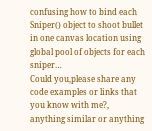confusing how to bind each Sniper() object to shoot bullet in one canvas location using global pool of objects for each sniper…
Could you,please share any code examples or links that you know with me?,
anything similar or anything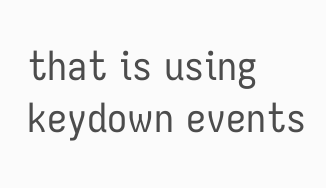that is using keydown events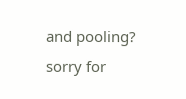and pooling?
sorry for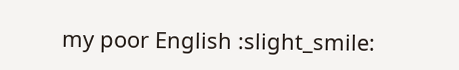my poor English :slight_smile: